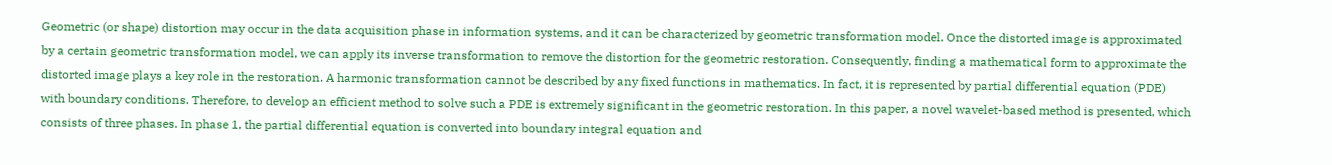Geometric (or shape) distortion may occur in the data acquisition phase in information systems, and it can be characterized by geometric transformation model. Once the distorted image is approximated by a certain geometric transformation model, we can apply its inverse transformation to remove the distortion for the geometric restoration. Consequently, finding a mathematical form to approximate the distorted image plays a key role in the restoration. A harmonic transformation cannot be described by any fixed functions in mathematics. In fact, it is represented by partial differential equation (PDE) with boundary conditions. Therefore, to develop an efficient method to solve such a PDE is extremely significant in the geometric restoration. In this paper, a novel wavelet-based method is presented, which consists of three phases. In phase 1, the partial differential equation is converted into boundary integral equation and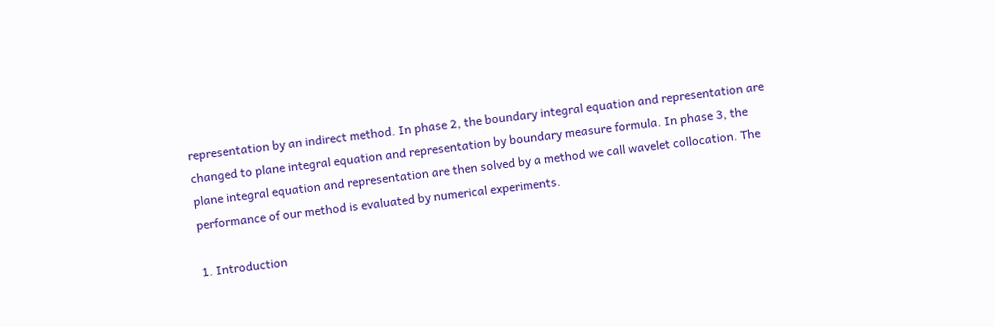representation by an indirect method. In phase 2, the boundary integral equation and representation are changed to plane integral equation and representation by boundary measure formula. In phase 3, the plane integral equation and representation are then solved by a method we call wavelet collocation. The performance of our method is evaluated by numerical experiments.

1. Introduction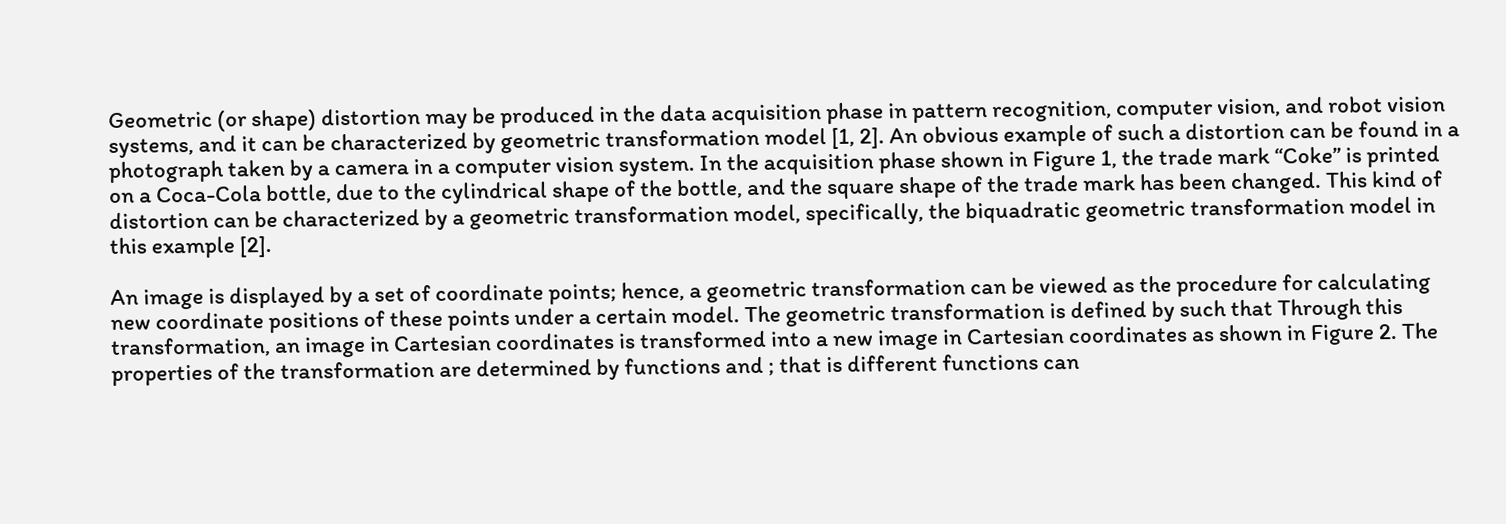Geometric (or shape) distortion may be produced in the data acquisition phase in pattern recognition, computer vision, and robot vision systems, and it can be characterized by geometric transformation model [1, 2]. An obvious example of such a distortion can be found in a photograph taken by a camera in a computer vision system. In the acquisition phase shown in Figure 1, the trade mark “Coke” is printed on a Coca-Cola bottle, due to the cylindrical shape of the bottle, and the square shape of the trade mark has been changed. This kind of distortion can be characterized by a geometric transformation model, specifically, the biquadratic geometric transformation model in this example [2].

An image is displayed by a set of coordinate points; hence, a geometric transformation can be viewed as the procedure for calculating new coordinate positions of these points under a certain model. The geometric transformation is defined by such that Through this transformation, an image in Cartesian coordinates is transformed into a new image in Cartesian coordinates as shown in Figure 2. The properties of the transformation are determined by functions and ; that is different functions can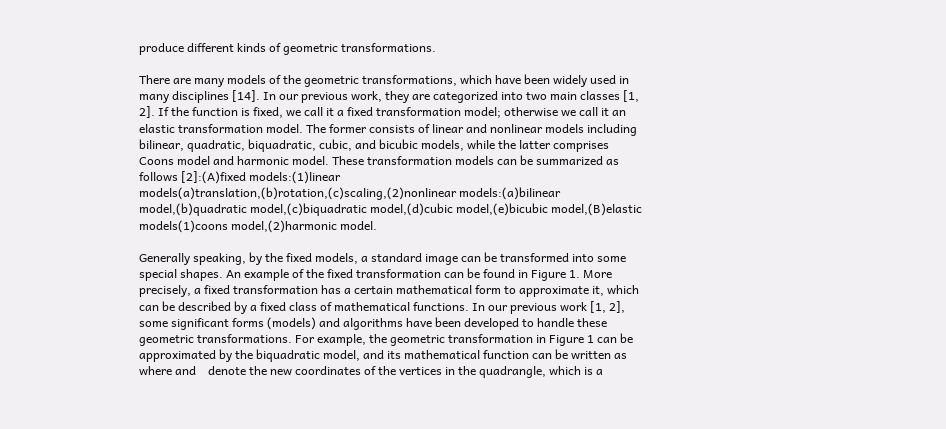produce different kinds of geometric transformations.

There are many models of the geometric transformations, which have been widely used in many disciplines [14]. In our previous work, they are categorized into two main classes [1, 2]. If the function is fixed, we call it a fixed transformation model; otherwise we call it an elastic transformation model. The former consists of linear and nonlinear models including bilinear, quadratic, biquadratic, cubic, and bicubic models, while the latter comprises Coons model and harmonic model. These transformation models can be summarized as follows [2]:(A)fixed models:(1)linear models(a)translation,(b)rotation,(c)scaling,(2)nonlinear models:(a)bilinear model,(b)quadratic model,(c)biquadratic model,(d)cubic model,(e)bicubic model,(B)elastic models(1)coons model,(2)harmonic model.

Generally speaking, by the fixed models, a standard image can be transformed into some special shapes. An example of the fixed transformation can be found in Figure 1. More precisely, a fixed transformation has a certain mathematical form to approximate it, which can be described by a fixed class of mathematical functions. In our previous work [1, 2], some significant forms (models) and algorithms have been developed to handle these geometric transformations. For example, the geometric transformation in Figure 1 can be approximated by the biquadratic model, and its mathematical function can be written as where and    denote the new coordinates of the vertices in the quadrangle, which is a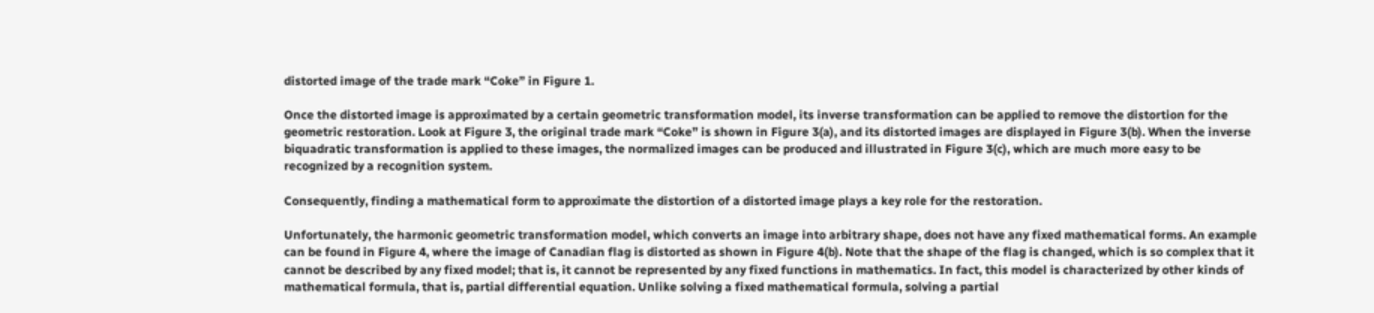distorted image of the trade mark “Coke” in Figure 1.

Once the distorted image is approximated by a certain geometric transformation model, its inverse transformation can be applied to remove the distortion for the geometric restoration. Look at Figure 3, the original trade mark “Coke” is shown in Figure 3(a), and its distorted images are displayed in Figure 3(b). When the inverse biquadratic transformation is applied to these images, the normalized images can be produced and illustrated in Figure 3(c), which are much more easy to be recognized by a recognition system.

Consequently, finding a mathematical form to approximate the distortion of a distorted image plays a key role for the restoration.

Unfortunately, the harmonic geometric transformation model, which converts an image into arbitrary shape, does not have any fixed mathematical forms. An example can be found in Figure 4, where the image of Canadian flag is distorted as shown in Figure 4(b). Note that the shape of the flag is changed, which is so complex that it cannot be described by any fixed model; that is, it cannot be represented by any fixed functions in mathematics. In fact, this model is characterized by other kinds of mathematical formula, that is, partial differential equation. Unlike solving a fixed mathematical formula, solving a partial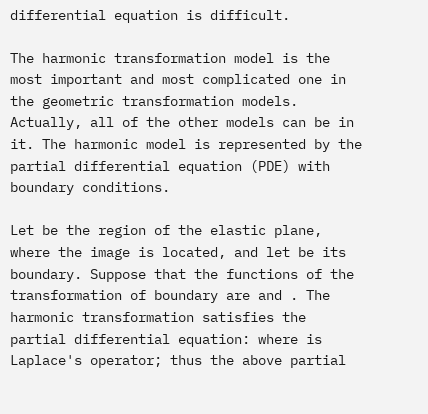differential equation is difficult.

The harmonic transformation model is the most important and most complicated one in the geometric transformation models. Actually, all of the other models can be in it. The harmonic model is represented by the partial differential equation (PDE) with boundary conditions.

Let be the region of the elastic plane, where the image is located, and let be its boundary. Suppose that the functions of the transformation of boundary are and . The harmonic transformation satisfies the partial differential equation: where is Laplace's operator; thus the above partial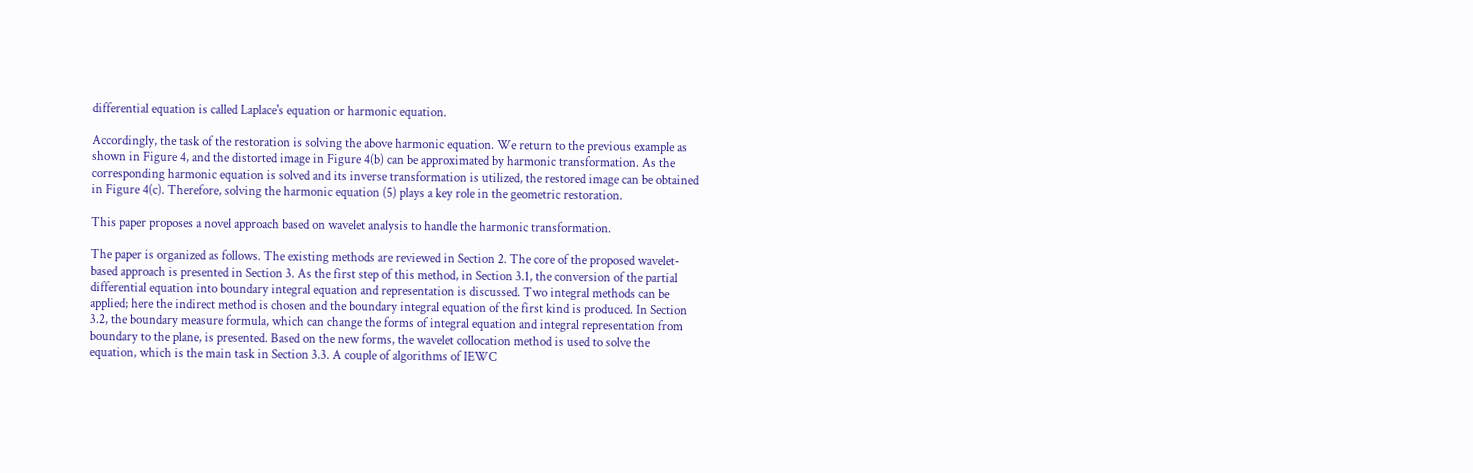differential equation is called Laplace's equation or harmonic equation.

Accordingly, the task of the restoration is solving the above harmonic equation. We return to the previous example as shown in Figure 4, and the distorted image in Figure 4(b) can be approximated by harmonic transformation. As the corresponding harmonic equation is solved and its inverse transformation is utilized, the restored image can be obtained in Figure 4(c). Therefore, solving the harmonic equation (5) plays a key role in the geometric restoration.

This paper proposes a novel approach based on wavelet analysis to handle the harmonic transformation.

The paper is organized as follows. The existing methods are reviewed in Section 2. The core of the proposed wavelet-based approach is presented in Section 3. As the first step of this method, in Section 3.1, the conversion of the partial differential equation into boundary integral equation and representation is discussed. Two integral methods can be applied; here the indirect method is chosen and the boundary integral equation of the first kind is produced. In Section 3.2, the boundary measure formula, which can change the forms of integral equation and integral representation from boundary to the plane, is presented. Based on the new forms, the wavelet collocation method is used to solve the equation, which is the main task in Section 3.3. A couple of algorithms of IEWC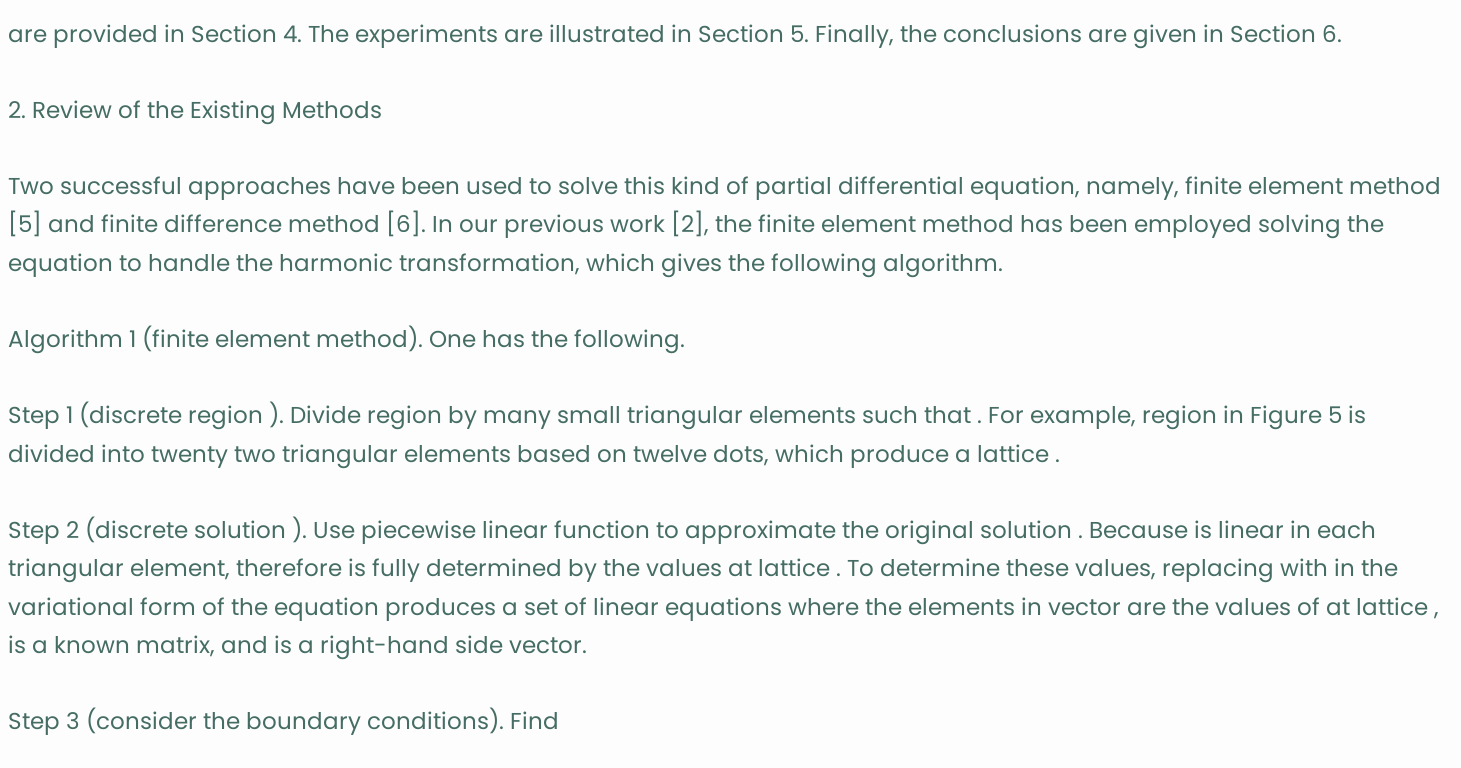are provided in Section 4. The experiments are illustrated in Section 5. Finally, the conclusions are given in Section 6.

2. Review of the Existing Methods

Two successful approaches have been used to solve this kind of partial differential equation, namely, finite element method [5] and finite difference method [6]. In our previous work [2], the finite element method has been employed solving the equation to handle the harmonic transformation, which gives the following algorithm.

Algorithm 1 (finite element method). One has the following.

Step 1 (discrete region ). Divide region by many small triangular elements such that . For example, region in Figure 5 is divided into twenty two triangular elements based on twelve dots, which produce a lattice .

Step 2 (discrete solution ). Use piecewise linear function to approximate the original solution . Because is linear in each triangular element, therefore is fully determined by the values at lattice . To determine these values, replacing with in the variational form of the equation produces a set of linear equations where the elements in vector are the values of at lattice , is a known matrix, and is a right-hand side vector.

Step 3 (consider the boundary conditions). Find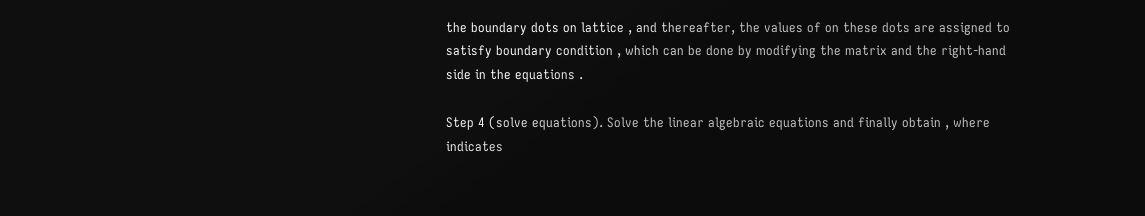the boundary dots on lattice , and thereafter, the values of on these dots are assigned to satisfy boundary condition , which can be done by modifying the matrix and the right-hand side in the equations .

Step 4 (solve equations). Solve the linear algebraic equations and finally obtain , where indicates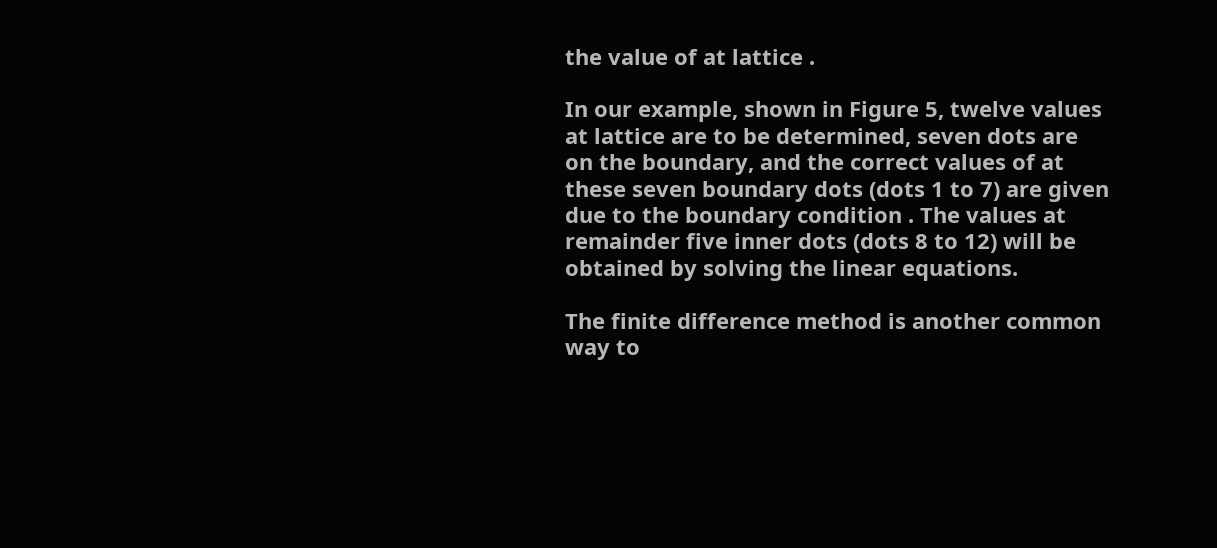the value of at lattice .

In our example, shown in Figure 5, twelve values at lattice are to be determined, seven dots are on the boundary, and the correct values of at these seven boundary dots (dots 1 to 7) are given due to the boundary condition . The values at remainder five inner dots (dots 8 to 12) will be obtained by solving the linear equations.

The finite difference method is another common way to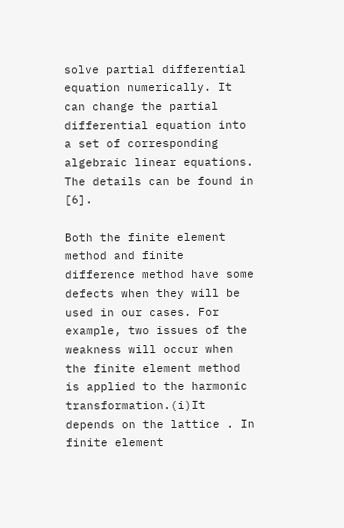solve partial differential equation numerically. It can change the partial differential equation into a set of corresponding algebraic linear equations. The details can be found in [6].

Both the finite element method and finite difference method have some defects when they will be used in our cases. For example, two issues of the weakness will occur when the finite element method is applied to the harmonic transformation.(i)It depends on the lattice . In finite element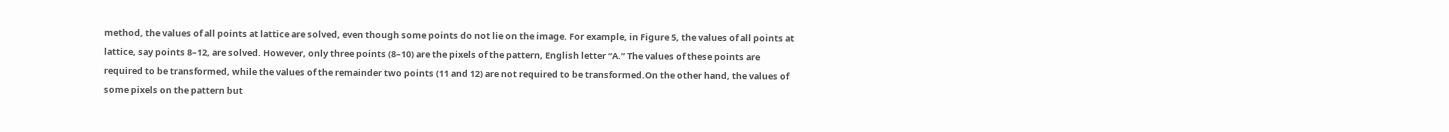method, the values of all points at lattice are solved, even though some points do not lie on the image. For example, in Figure 5, the values of all points at lattice, say points 8–12, are solved. However, only three points (8–10) are the pixels of the pattern, English letter “A.” The values of these points are required to be transformed, while the values of the remainder two points (11 and 12) are not required to be transformed.On the other hand, the values of some pixels on the pattern but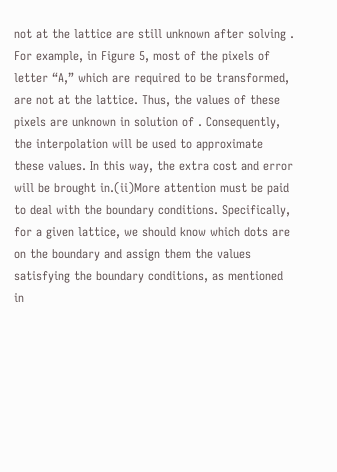not at the lattice are still unknown after solving . For example, in Figure 5, most of the pixels of letter “A,” which are required to be transformed, are not at the lattice. Thus, the values of these pixels are unknown in solution of . Consequently, the interpolation will be used to approximate these values. In this way, the extra cost and error will be brought in.(ii)More attention must be paid to deal with the boundary conditions. Specifically, for a given lattice, we should know which dots are on the boundary and assign them the values satisfying the boundary conditions, as mentioned in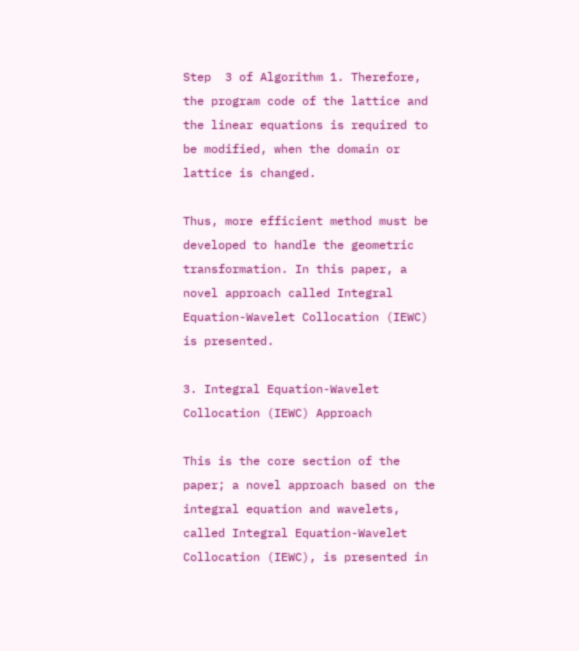Step  3 of Algorithm 1. Therefore, the program code of the lattice and the linear equations is required to be modified, when the domain or lattice is changed.

Thus, more efficient method must be developed to handle the geometric transformation. In this paper, a novel approach called Integral Equation-Wavelet Collocation (IEWC) is presented.

3. Integral Equation-Wavelet Collocation (IEWC) Approach

This is the core section of the paper; a novel approach based on the integral equation and wavelets, called Integral Equation-Wavelet Collocation (IEWC), is presented in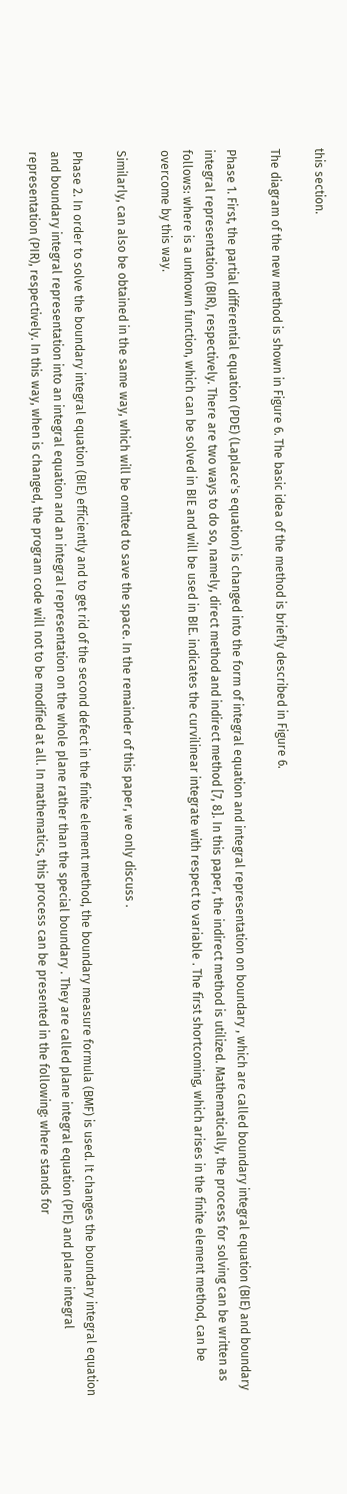this section.

The diagram of the new method is shown in Figure 6. The basic idea of the method is briefly described in Figure 6.

Phase 1. First, the partial differential equation (PDE) (Laplace's equation) is changed into the form of integral equation and integral representation on boundary , which are called boundary integral equation (BIE) and boundary integral representation (BIR), respectively. There are two ways to do so, namely, direct method and indirect method [7, 8]. In this paper, the indirect method is utilized. Mathematically, the process for solving can be written as follows: where is a unknown function, which can be solved in BIE and will be used in BIE. indicates the curvilinear integrate with respect to variable . The first shortcoming, which arises in the finite element method, can be overcome by this way.

Similarly, can also be obtained in the same way, which will be omitted to save the space. In the remainder of this paper, we only discuss .

Phase 2. In order to solve the boundary integral equation (BIE) efficiently and to get rid of the second defect in the finite element method, the boundary measure formula (BMF) is used. It changes the boundary integral equation and boundary integral representation into an integral equation and an integral representation on the whole plane rather than the special boundary . They are called plane integral equation (PIE) and plane integral representation (PIR), respectively. In this way, when is changed, the program code will not to be modified at all. In mathematics, this process can be presented in the following: where stands for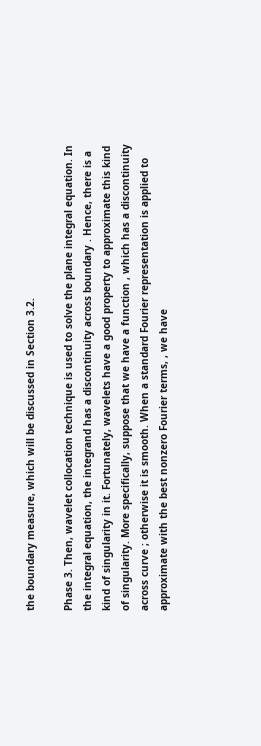the boundary measure, which will be discussed in Section 3.2.

Phase 3. Then, wavelet collocation technique is used to solve the plane integral equation. In the integral equation, the integrand has a discontinuity across boundary . Hence, there is a kind of singularity in it. Fortunately, wavelets have a good property to approximate this kind of singularity. More specifically, suppose that we have a function , which has a discontinuity across curve ; otherwise it is smooth. When a standard Fourier representation is applied to approximate with the best nonzero Fourier terms, , we have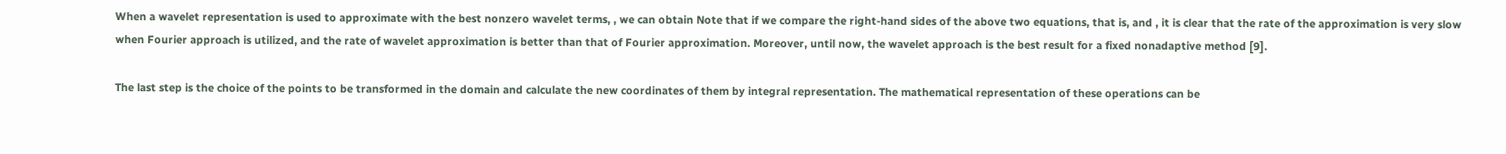When a wavelet representation is used to approximate with the best nonzero wavelet terms, , we can obtain Note that if we compare the right-hand sides of the above two equations, that is, and , it is clear that the rate of the approximation is very slow when Fourier approach is utilized, and the rate of wavelet approximation is better than that of Fourier approximation. Moreover, until now, the wavelet approach is the best result for a fixed nonadaptive method [9].

The last step is the choice of the points to be transformed in the domain and calculate the new coordinates of them by integral representation. The mathematical representation of these operations can be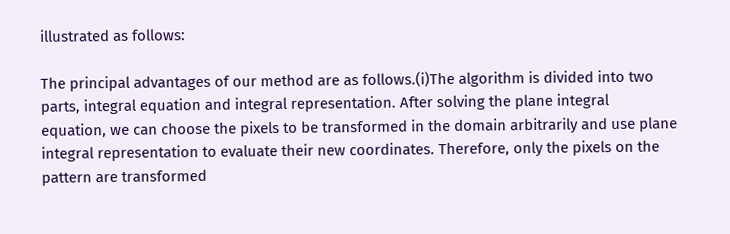illustrated as follows:

The principal advantages of our method are as follows.(i)The algorithm is divided into two parts, integral equation and integral representation. After solving the plane integral equation, we can choose the pixels to be transformed in the domain arbitrarily and use plane integral representation to evaluate their new coordinates. Therefore, only the pixels on the pattern are transformed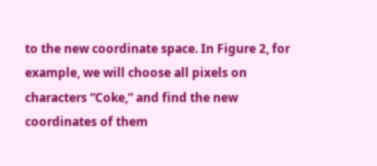to the new coordinate space. In Figure 2, for example, we will choose all pixels on characters “Coke,” and find the new coordinates of them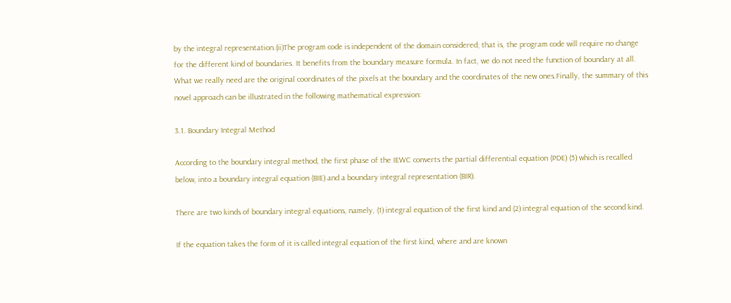by the integral representation.(ii)The program code is independent of the domain considered; that is, the program code will require no change for the different kind of boundaries. It benefits from the boundary measure formula. In fact, we do not need the function of boundary at all. What we really need are the original coordinates of the pixels at the boundary and the coordinates of the new ones.Finally, the summary of this novel approach can be illustrated in the following mathematical expression:

3.1. Boundary Integral Method

According to the boundary integral method, the first phase of the IEWC converts the partial differential equation (PDE) (5) which is recalled below, into a boundary integral equation (BIE) and a boundary integral representation (BIR).

There are two kinds of boundary integral equations, namely, (1) integral equation of the first kind and (2) integral equation of the second kind.

If the equation takes the form of it is called integral equation of the first kind, where and are known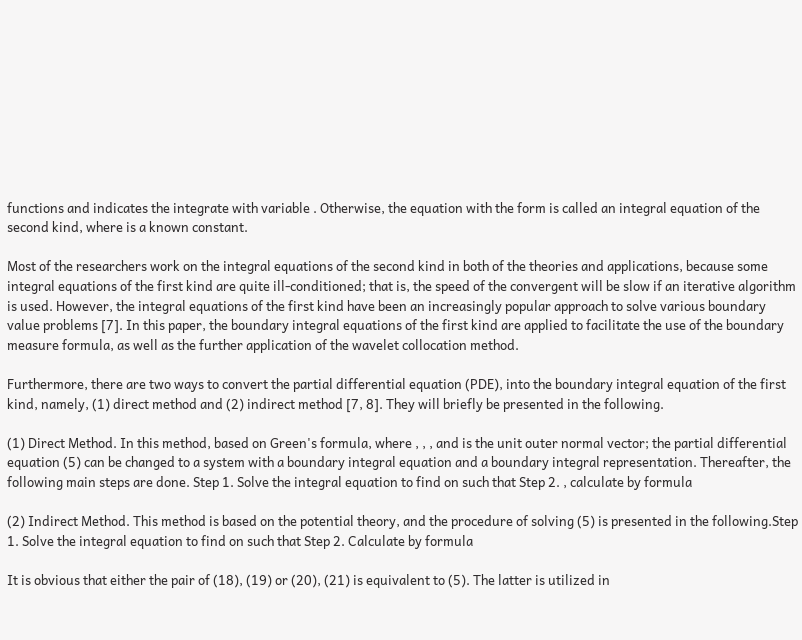functions and indicates the integrate with variable . Otherwise, the equation with the form is called an integral equation of the second kind, where is a known constant.

Most of the researchers work on the integral equations of the second kind in both of the theories and applications, because some integral equations of the first kind are quite ill-conditioned; that is, the speed of the convergent will be slow if an iterative algorithm is used. However, the integral equations of the first kind have been an increasingly popular approach to solve various boundary value problems [7]. In this paper, the boundary integral equations of the first kind are applied to facilitate the use of the boundary measure formula, as well as the further application of the wavelet collocation method.

Furthermore, there are two ways to convert the partial differential equation (PDE), into the boundary integral equation of the first kind, namely, (1) direct method and (2) indirect method [7, 8]. They will briefly be presented in the following.

(1) Direct Method. In this method, based on Green's formula, where , , , and is the unit outer normal vector; the partial differential equation (5) can be changed to a system with a boundary integral equation and a boundary integral representation. Thereafter, the following main steps are done. Step 1. Solve the integral equation to find on such that Step 2. , calculate by formula

(2) Indirect Method. This method is based on the potential theory, and the procedure of solving (5) is presented in the following.Step 1. Solve the integral equation to find on such that Step 2. Calculate by formula

It is obvious that either the pair of (18), (19) or (20), (21) is equivalent to (5). The latter is utilized in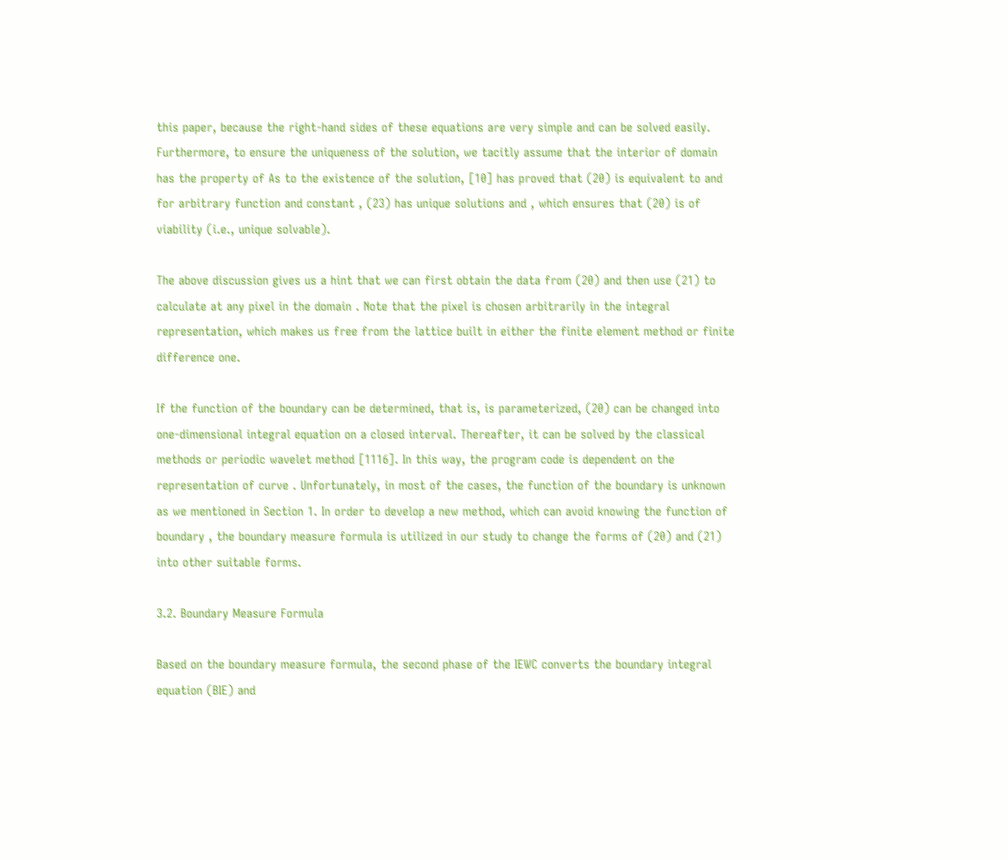this paper, because the right-hand sides of these equations are very simple and can be solved easily. Furthermore, to ensure the uniqueness of the solution, we tacitly assume that the interior of domain has the property of As to the existence of the solution, [10] has proved that (20) is equivalent to and for arbitrary function and constant , (23) has unique solutions and , which ensures that (20) is of viability (i.e., unique solvable).

The above discussion gives us a hint that we can first obtain the data from (20) and then use (21) to calculate at any pixel in the domain . Note that the pixel is chosen arbitrarily in the integral representation, which makes us free from the lattice built in either the finite element method or finite difference one.

If the function of the boundary can be determined, that is, is parameterized, (20) can be changed into one-dimensional integral equation on a closed interval. Thereafter, it can be solved by the classical methods or periodic wavelet method [1116]. In this way, the program code is dependent on the representation of curve . Unfortunately, in most of the cases, the function of the boundary is unknown as we mentioned in Section 1. In order to develop a new method, which can avoid knowing the function of boundary , the boundary measure formula is utilized in our study to change the forms of (20) and (21) into other suitable forms.

3.2. Boundary Measure Formula

Based on the boundary measure formula, the second phase of the IEWC converts the boundary integral equation (BIE) and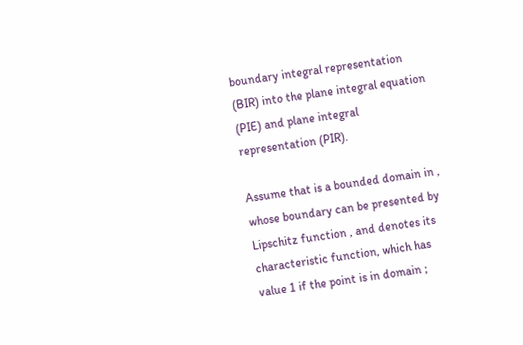boundary integral representation (BIR) into the plane integral equation (PIE) and plane integral representation (PIR).

Assume that is a bounded domain in , whose boundary can be presented by Lipschitz function , and denotes its characteristic function, which has value 1 if the point is in domain ;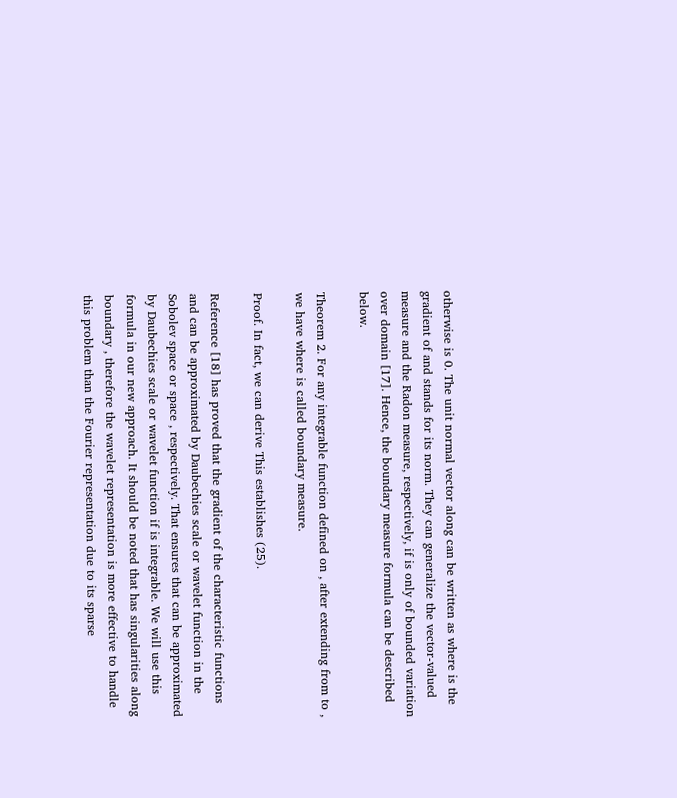otherwise is 0. The unit normal vector along can be written as where is the gradient of and stands for its norm. They can generalize the vector-valued measure and the Radon measure, respectively, if is only of bounded variation over domain [17]. Hence, the boundary measure formula can be described below.

Theorem 2. For any integrable function defined on , after extending from to , we have where is called boundary measure.

Proof. In fact, we can derive This establishes (25).

Reference [18] has proved that the gradient of the characteristic functions and can be approximated by Daubechies scale or wavelet function in the Sobolev space or space , respectively. That ensures that can be approximated by Daubechies scale or wavelet function if is integrable. We will use this formula in our new approach. It should be noted that has singularities along boundary , therefore the wavelet representation is more effective to handle this problem than the Fourier representation due to its sparse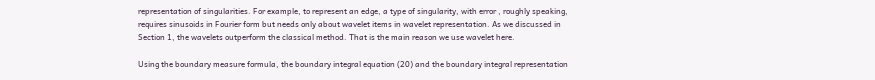representation of singularities. For example, to represent an edge, a type of singularity, with error , roughly speaking, requires sinusoids in Fourier form but needs only about wavelet items in wavelet representation. As we discussed in Section 1, the wavelets outperform the classical method. That is the main reason we use wavelet here.

Using the boundary measure formula, the boundary integral equation (20) and the boundary integral representation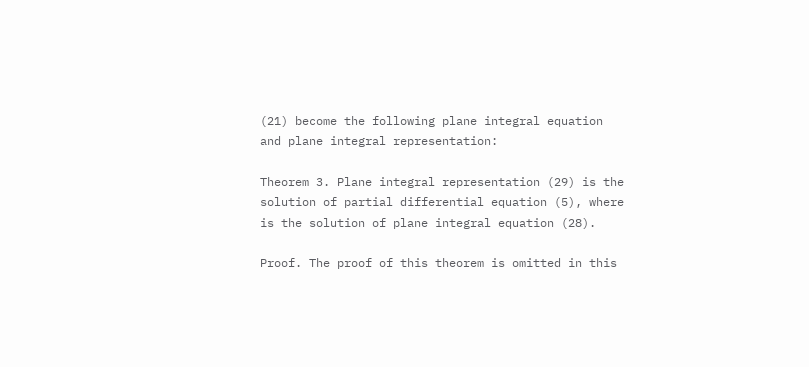(21) become the following plane integral equation and plane integral representation:

Theorem 3. Plane integral representation (29) is the solution of partial differential equation (5), where is the solution of plane integral equation (28).

Proof. The proof of this theorem is omitted in this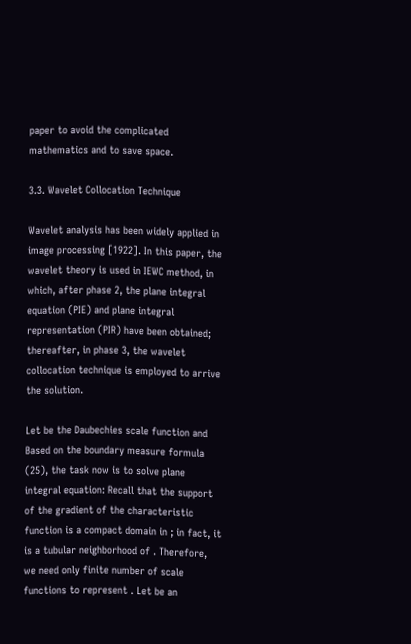paper to avoid the complicated mathematics and to save space.

3.3. Wavelet Collocation Technique

Wavelet analysis has been widely applied in image processing [1922]. In this paper, the wavelet theory is used in IEWC method, in which, after phase 2, the plane integral equation (PIE) and plane integral representation (PIR) have been obtained; thereafter, in phase 3, the wavelet collocation technique is employed to arrive the solution.

Let be the Daubechies scale function and Based on the boundary measure formula (25), the task now is to solve plane integral equation: Recall that the support of the gradient of the characteristic function is a compact domain in ; in fact, it is a tubular neighborhood of . Therefore, we need only finite number of scale functions to represent . Let be an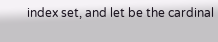index set, and let be the cardinal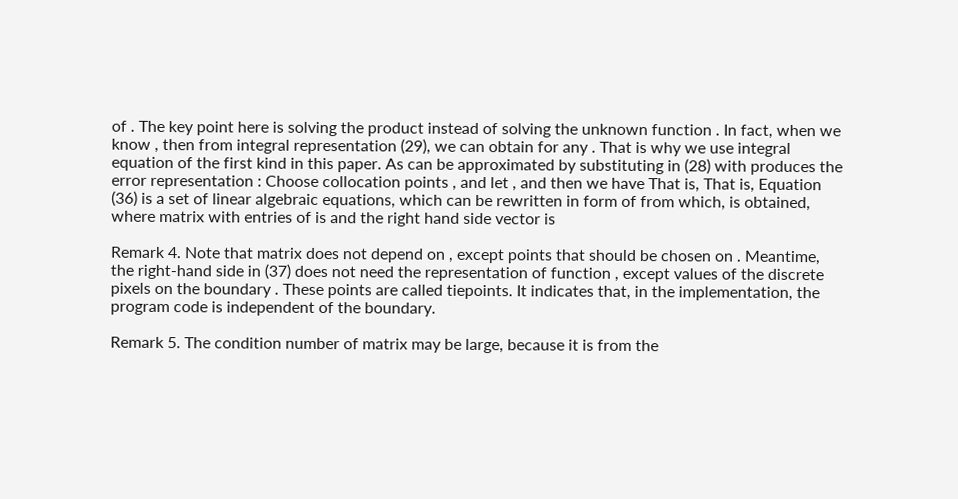of . The key point here is solving the product instead of solving the unknown function . In fact, when we know , then from integral representation (29), we can obtain for any . That is why we use integral equation of the first kind in this paper. As can be approximated by substituting in (28) with produces the error representation : Choose collocation points , and let , and then we have That is, That is, Equation (36) is a set of linear algebraic equations, which can be rewritten in form of from which, is obtained, where matrix with entries of is and the right hand side vector is

Remark 4. Note that matrix does not depend on , except points that should be chosen on . Meantime, the right-hand side in (37) does not need the representation of function , except values of the discrete pixels on the boundary . These points are called tiepoints. It indicates that, in the implementation, the program code is independent of the boundary.

Remark 5. The condition number of matrix may be large, because it is from the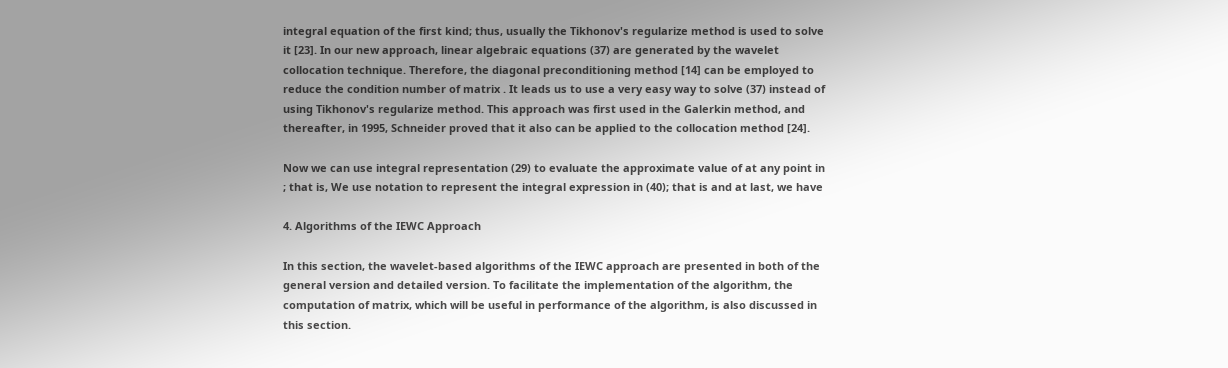integral equation of the first kind; thus, usually the Tikhonov's regularize method is used to solve it [23]. In our new approach, linear algebraic equations (37) are generated by the wavelet collocation technique. Therefore, the diagonal preconditioning method [14] can be employed to reduce the condition number of matrix . It leads us to use a very easy way to solve (37) instead of using Tikhonov's regularize method. This approach was first used in the Galerkin method, and thereafter, in 1995, Schneider proved that it also can be applied to the collocation method [24].

Now we can use integral representation (29) to evaluate the approximate value of at any point in ; that is, We use notation to represent the integral expression in (40); that is and at last, we have

4. Algorithms of the IEWC Approach

In this section, the wavelet-based algorithms of the IEWC approach are presented in both of the general version and detailed version. To facilitate the implementation of the algorithm, the computation of matrix, which will be useful in performance of the algorithm, is also discussed in this section.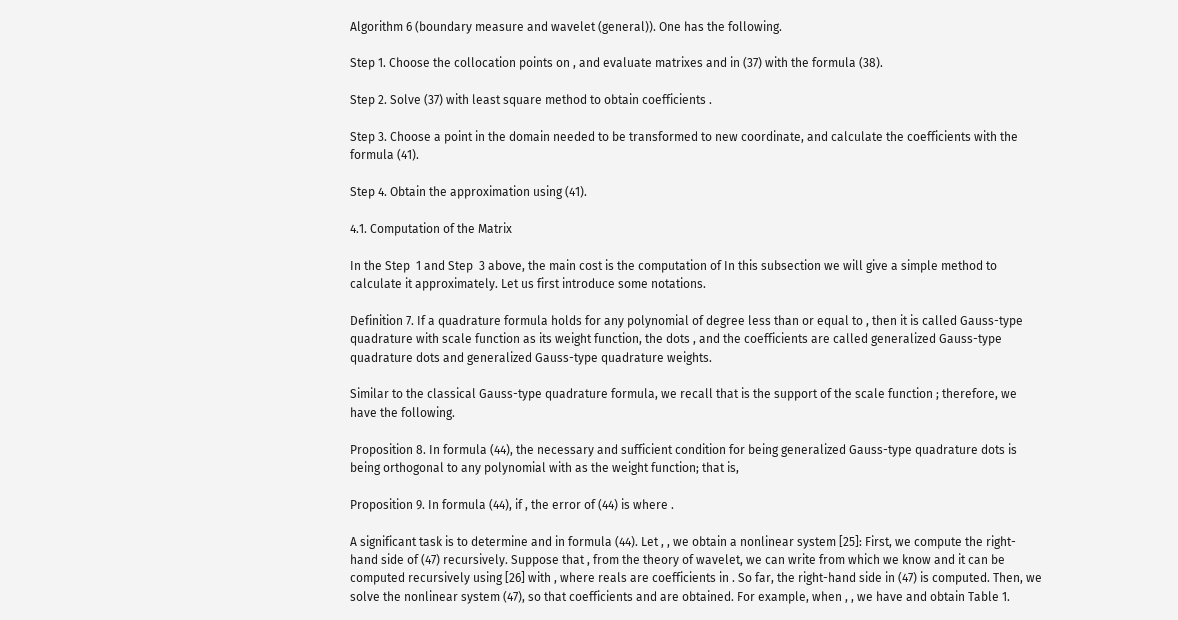Algorithm 6 (boundary measure and wavelet (general)). One has the following.

Step 1. Choose the collocation points on , and evaluate matrixes and in (37) with the formula (38).

Step 2. Solve (37) with least square method to obtain coefficients .

Step 3. Choose a point in the domain needed to be transformed to new coordinate, and calculate the coefficients with the formula (41).

Step 4. Obtain the approximation using (41).

4.1. Computation of the Matrix

In the Step  1 and Step  3 above, the main cost is the computation of In this subsection we will give a simple method to calculate it approximately. Let us first introduce some notations.

Definition 7. If a quadrature formula holds for any polynomial of degree less than or equal to , then it is called Gauss-type quadrature with scale function as its weight function, the dots , and the coefficients are called generalized Gauss-type quadrature dots and generalized Gauss-type quadrature weights.

Similar to the classical Gauss-type quadrature formula, we recall that is the support of the scale function ; therefore, we have the following.

Proposition 8. In formula (44), the necessary and sufficient condition for being generalized Gauss-type quadrature dots is being orthogonal to any polynomial with as the weight function; that is,

Proposition 9. In formula (44), if , the error of (44) is where .

A significant task is to determine and in formula (44). Let , , we obtain a nonlinear system [25]: First, we compute the right-hand side of (47) recursively. Suppose that , from the theory of wavelet, we can write from which we know and it can be computed recursively using [26] with , where reals are coefficients in . So far, the right-hand side in (47) is computed. Then, we solve the nonlinear system (47), so that coefficients and are obtained. For example, when , , we have and obtain Table 1.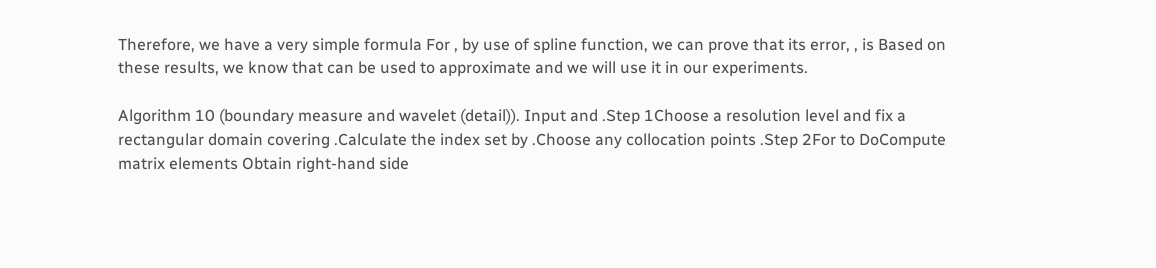Therefore, we have a very simple formula For , by use of spline function, we can prove that its error, , is Based on these results, we know that can be used to approximate and we will use it in our experiments.

Algorithm 10 (boundary measure and wavelet (detail)). Input and .Step 1Choose a resolution level and fix a rectangular domain covering .Calculate the index set by .Choose any collocation points .Step 2For to DoCompute matrix elements Obtain right-hand side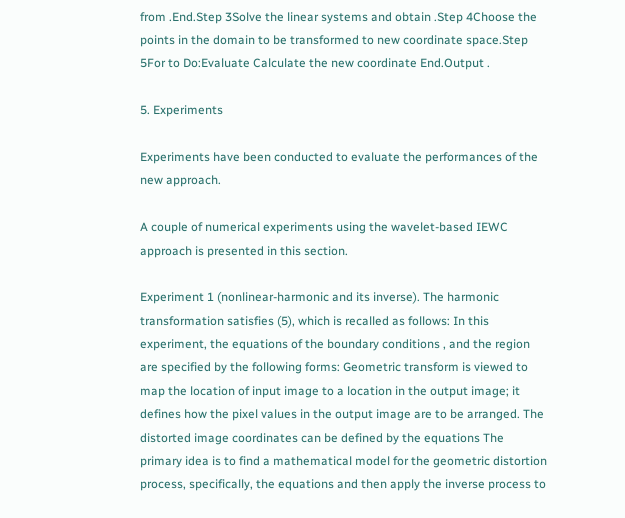from .End.Step 3Solve the linear systems and obtain .Step 4Choose the points in the domain to be transformed to new coordinate space.Step 5For to Do:Evaluate Calculate the new coordinate End.Output .

5. Experiments

Experiments have been conducted to evaluate the performances of the new approach.

A couple of numerical experiments using the wavelet-based IEWC approach is presented in this section.

Experiment 1 (nonlinear-harmonic and its inverse). The harmonic transformation satisfies (5), which is recalled as follows: In this experiment, the equations of the boundary conditions , and the region are specified by the following forms: Geometric transform is viewed to map the location of input image to a location in the output image; it defines how the pixel values in the output image are to be arranged. The distorted image coordinates can be defined by the equations The primary idea is to find a mathematical model for the geometric distortion process, specifically, the equations and then apply the inverse process to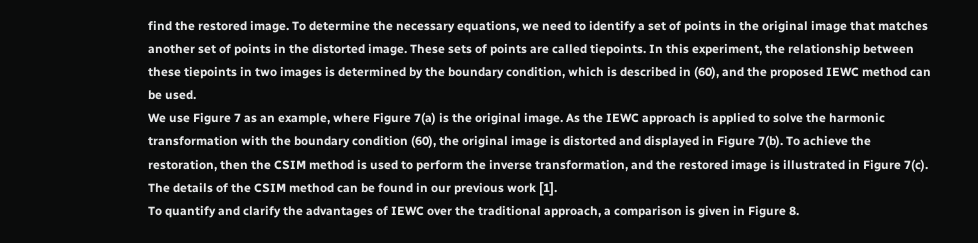find the restored image. To determine the necessary equations, we need to identify a set of points in the original image that matches another set of points in the distorted image. These sets of points are called tiepoints. In this experiment, the relationship between these tiepoints in two images is determined by the boundary condition, which is described in (60), and the proposed IEWC method can be used.
We use Figure 7 as an example, where Figure 7(a) is the original image. As the IEWC approach is applied to solve the harmonic transformation with the boundary condition (60), the original image is distorted and displayed in Figure 7(b). To achieve the restoration, then the CSIM method is used to perform the inverse transformation, and the restored image is illustrated in Figure 7(c). The details of the CSIM method can be found in our previous work [1].
To quantify and clarify the advantages of IEWC over the traditional approach, a comparison is given in Figure 8.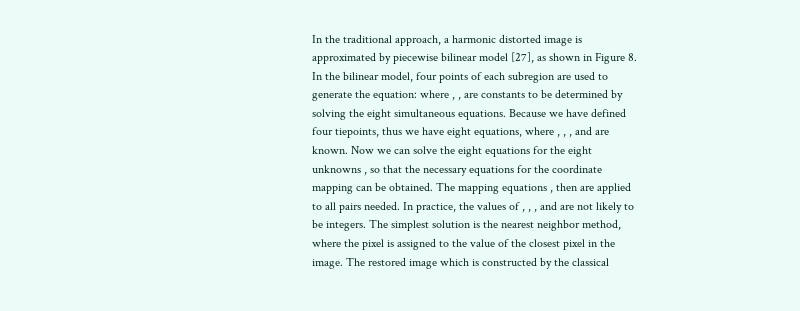In the traditional approach, a harmonic distorted image is approximated by piecewise bilinear model [27], as shown in Figure 8. In the bilinear model, four points of each subregion are used to generate the equation: where , , are constants to be determined by solving the eight simultaneous equations. Because we have defined four tiepoints, thus we have eight equations, where , , , and are known. Now we can solve the eight equations for the eight unknowns , so that the necessary equations for the coordinate mapping can be obtained. The mapping equations , then are applied to all pairs needed. In practice, the values of , , , and are not likely to be integers. The simplest solution is the nearest neighbor method, where the pixel is assigned to the value of the closest pixel in the image. The restored image which is constructed by the classical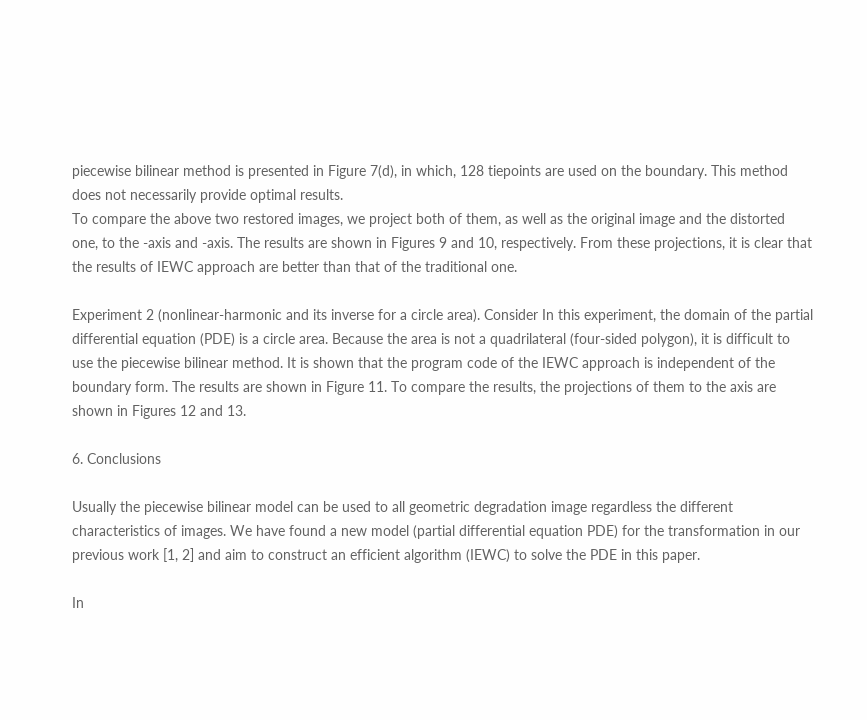piecewise bilinear method is presented in Figure 7(d), in which, 128 tiepoints are used on the boundary. This method does not necessarily provide optimal results.
To compare the above two restored images, we project both of them, as well as the original image and the distorted one, to the -axis and -axis. The results are shown in Figures 9 and 10, respectively. From these projections, it is clear that the results of IEWC approach are better than that of the traditional one.

Experiment 2 (nonlinear-harmonic and its inverse for a circle area). Consider In this experiment, the domain of the partial differential equation (PDE) is a circle area. Because the area is not a quadrilateral (four-sided polygon), it is difficult to use the piecewise bilinear method. It is shown that the program code of the IEWC approach is independent of the boundary form. The results are shown in Figure 11. To compare the results, the projections of them to the axis are shown in Figures 12 and 13.

6. Conclusions

Usually the piecewise bilinear model can be used to all geometric degradation image regardless the different characteristics of images. We have found a new model (partial differential equation PDE) for the transformation in our previous work [1, 2] and aim to construct an efficient algorithm (IEWC) to solve the PDE in this paper.

In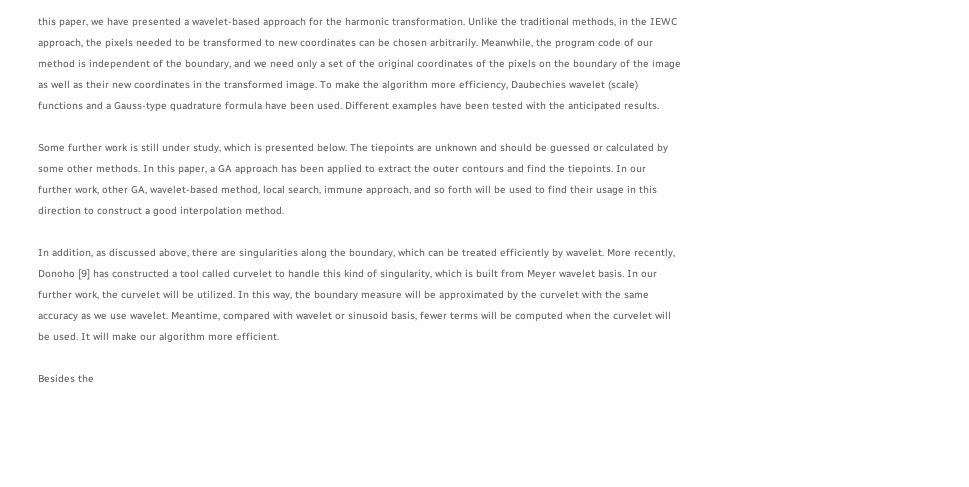this paper, we have presented a wavelet-based approach for the harmonic transformation. Unlike the traditional methods, in the IEWC approach, the pixels needed to be transformed to new coordinates can be chosen arbitrarily. Meanwhile, the program code of our method is independent of the boundary, and we need only a set of the original coordinates of the pixels on the boundary of the image as well as their new coordinates in the transformed image. To make the algorithm more efficiency, Daubechies wavelet (scale) functions and a Gauss-type quadrature formula have been used. Different examples have been tested with the anticipated results.

Some further work is still under study, which is presented below. The tiepoints are unknown and should be guessed or calculated by some other methods. In this paper, a GA approach has been applied to extract the outer contours and find the tiepoints. In our further work, other GA, wavelet-based method, local search, immune approach, and so forth will be used to find their usage in this direction to construct a good interpolation method.

In addition, as discussed above, there are singularities along the boundary, which can be treated efficiently by wavelet. More recently, Donoho [9] has constructed a tool called curvelet to handle this kind of singularity, which is built from Meyer wavelet basis. In our further work, the curvelet will be utilized. In this way, the boundary measure will be approximated by the curvelet with the same accuracy as we use wavelet. Meantime, compared with wavelet or sinusoid basis, fewer terms will be computed when the curvelet will be used. It will make our algorithm more efficient.

Besides the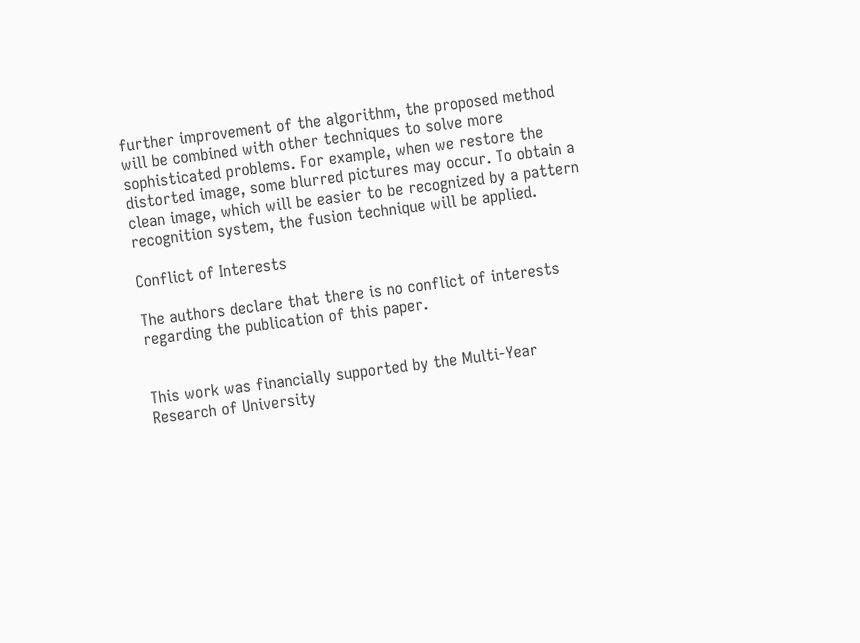further improvement of the algorithm, the proposed method will be combined with other techniques to solve more sophisticated problems. For example, when we restore the distorted image, some blurred pictures may occur. To obtain a clean image, which will be easier to be recognized by a pattern recognition system, the fusion technique will be applied.

Conflict of Interests

The authors declare that there is no conflict of interests regarding the publication of this paper.


This work was financially supported by the Multi-Year Research of University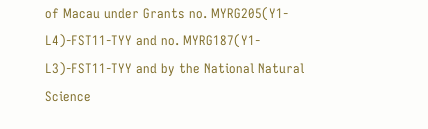of Macau under Grants no. MYRG205(Y1-L4)-FST11-TYY and no. MYRG187(Y1-L3)-FST11-TYY and by the National Natural Science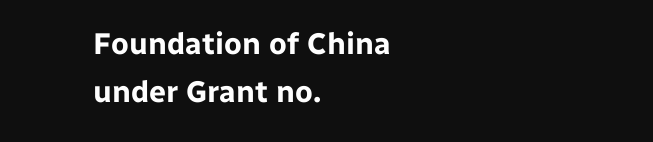Foundation of China under Grant no.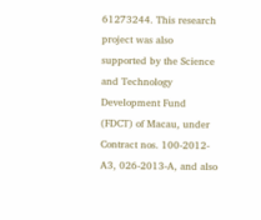61273244. This research project was also supported by the Science and Technology Development Fund (FDCT) of Macau, under Contract nos. 100-2012-A3, 026-2013-A, and also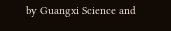by Guangxi Science and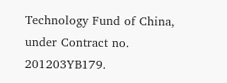Technology Fund of China, under Contract no. 201203YB179.